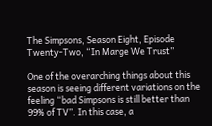The Simpsons, Season Eight, Episode Twenty-Two, “In Marge We Trust”

One of the overarching things about this season is seeing different variations on the feeling “bad Simpsons is still better than 99% of TV”. In this case, a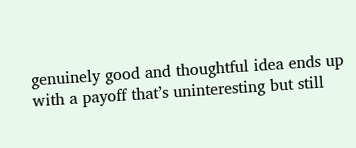genuinely good and thoughtful idea ends up with a payoff that’s uninteresting but still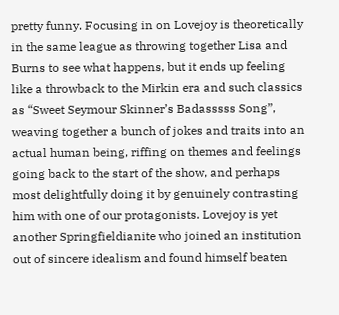pretty funny. Focusing in on Lovejoy is theoretically in the same league as throwing together Lisa and Burns to see what happens, but it ends up feeling like a throwback to the Mirkin era and such classics as “Sweet Seymour Skinner’s Badasssss Song”, weaving together a bunch of jokes and traits into an actual human being, riffing on themes and feelings going back to the start of the show, and perhaps most delightfully doing it by genuinely contrasting him with one of our protagonists. Lovejoy is yet another Springfieldianite who joined an institution out of sincere idealism and found himself beaten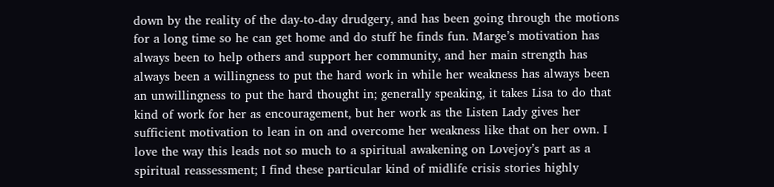down by the reality of the day-to-day drudgery, and has been going through the motions for a long time so he can get home and do stuff he finds fun. Marge’s motivation has always been to help others and support her community, and her main strength has always been a willingness to put the hard work in while her weakness has always been an unwillingness to put the hard thought in; generally speaking, it takes Lisa to do that kind of work for her as encouragement, but her work as the Listen Lady gives her sufficient motivation to lean in on and overcome her weakness like that on her own. I love the way this leads not so much to a spiritual awakening on Lovejoy’s part as a spiritual reassessment; I find these particular kind of midlife crisis stories highly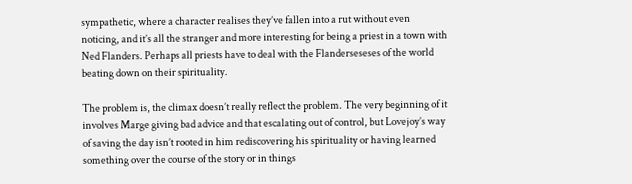sympathetic, where a character realises they’ve fallen into a rut without even noticing, and it’s all the stranger and more interesting for being a priest in a town with Ned Flanders. Perhaps all priests have to deal with the Flanderseseses of the world beating down on their spirituality.

The problem is, the climax doesn’t really reflect the problem. The very beginning of it involves Marge giving bad advice and that escalating out of control, but Lovejoy’s way of saving the day isn’t rooted in him rediscovering his spirituality or having learned something over the course of the story or in things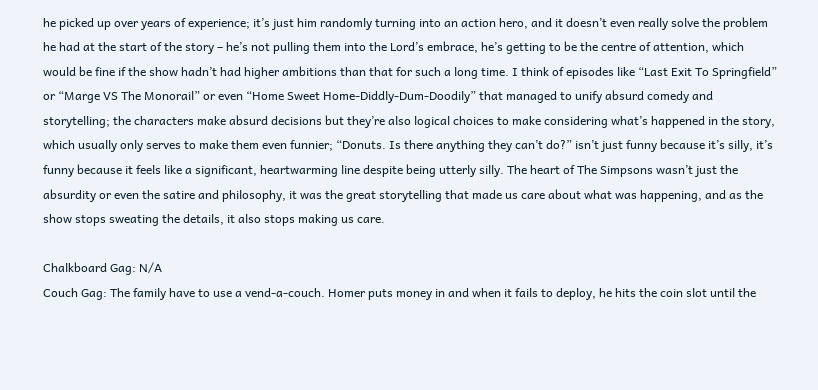he picked up over years of experience; it’s just him randomly turning into an action hero, and it doesn’t even really solve the problem he had at the start of the story – he’s not pulling them into the Lord’s embrace, he’s getting to be the centre of attention, which would be fine if the show hadn’t had higher ambitions than that for such a long time. I think of episodes like “Last Exit To Springfield” or “Marge VS The Monorail” or even “Home Sweet Home-Diddly-Dum-Doodily” that managed to unify absurd comedy and storytelling; the characters make absurd decisions but they’re also logical choices to make considering what’s happened in the story, which usually only serves to make them even funnier; “Donuts. Is there anything they can’t do?” isn’t just funny because it’s silly, it’s funny because it feels like a significant, heartwarming line despite being utterly silly. The heart of The Simpsons wasn’t just the absurdity or even the satire and philosophy, it was the great storytelling that made us care about what was happening, and as the show stops sweating the details, it also stops making us care.

Chalkboard Gag: N/A
Couch Gag: The family have to use a vend-a-couch. Homer puts money in and when it fails to deploy, he hits the coin slot until the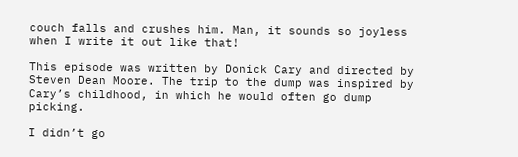couch falls and crushes him. Man, it sounds so joyless when I write it out like that!

This episode was written by Donick Cary and directed by Steven Dean Moore. The trip to the dump was inspired by Cary’s childhood, in which he would often go dump picking.

I didn’t go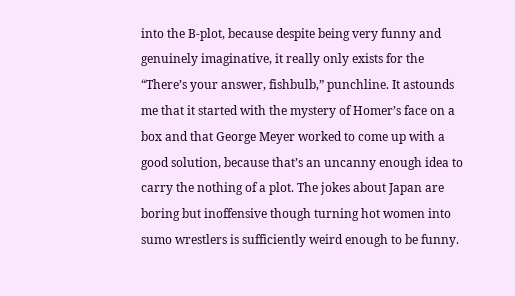into the B-plot, because despite being very funny and genuinely imaginative, it really only exists for the “There’s your answer, fishbulb,” punchline. It astounds me that it started with the mystery of Homer’s face on a box and that George Meyer worked to come up with a good solution, because that’s an uncanny enough idea to carry the nothing of a plot. The jokes about Japan are boring but inoffensive though turning hot women into sumo wrestlers is sufficiently weird enough to be funny.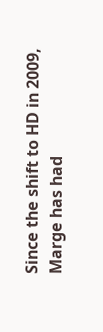Since the shift to HD in 2009, Marge has had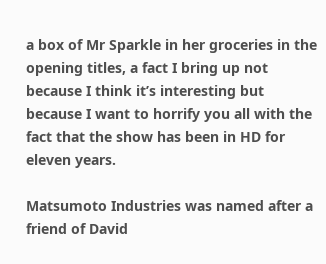a box of Mr Sparkle in her groceries in the opening titles, a fact I bring up not because I think it’s interesting but because I want to horrify you all with the fact that the show has been in HD for eleven years.

Matsumoto Industries was named after a friend of David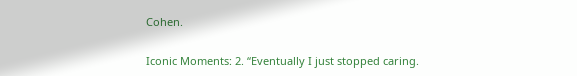Cohen.

Iconic Moments: 2. “Eventually I just stopped caring.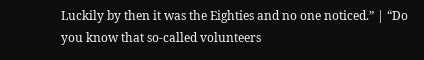Luckily by then it was the Eighties and no one noticed.” | “Do you know that so-called volunteers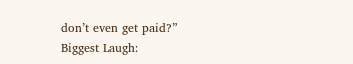don’t even get paid?”
Biggest Laugh: